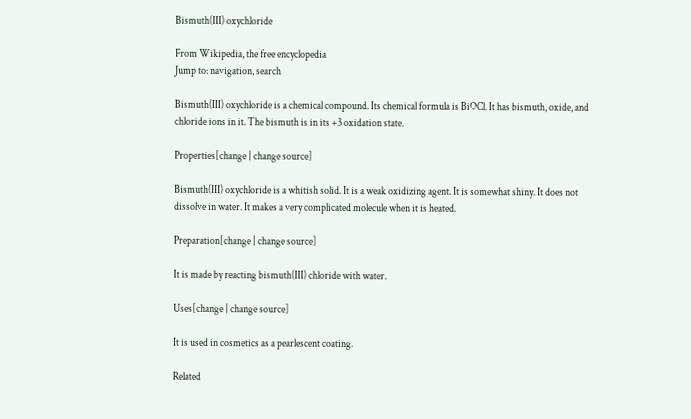Bismuth(III) oxychloride

From Wikipedia, the free encyclopedia
Jump to: navigation, search

Bismuth(III) oxychloride is a chemical compound. Its chemical formula is BiOCl. It has bismuth, oxide, and chloride ions in it. The bismuth is in its +3 oxidation state.

Properties[change | change source]

Bismuth(III) oxychloride is a whitish solid. It is a weak oxidizing agent. It is somewhat shiny. It does not dissolve in water. It makes a very complicated molecule when it is heated.

Preparation[change | change source]

It is made by reacting bismuth(III) chloride with water.

Uses[change | change source]

It is used in cosmetics as a pearlescent coating.

Related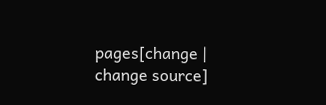pages[change | change source]